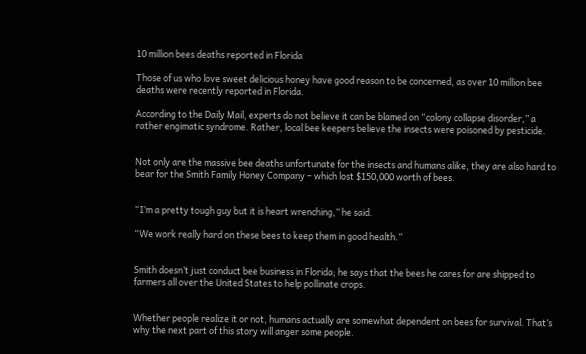10 million bees deaths reported in Florida

Those of us who love sweet delicious honey have good reason to be concerned, as over 10 million bee deaths were recently reported in Florida.

According to the Daily Mail, experts do not believe it can be blamed on “colony collapse disorder,” a rather engimatic syndrome. Rather, local bee keepers believe the insects were poisoned by pesticide.


Not only are the massive bee deaths unfortunate for the insects and humans alike, they are also hard to bear for the Smith Family Honey Company – which lost $150,000 worth of bees.


“I’m a pretty tough guy but it is heart wrenching,” he said.

“We work really hard on these bees to keep them in good health.”


Smith doesn’t just conduct bee business in Florida; he says that the bees he cares for are shipped to farmers all over the United States to help pollinate crops.


Whether people realize it or not, humans actually are somewhat dependent on bees for survival. That’s why the next part of this story will anger some people.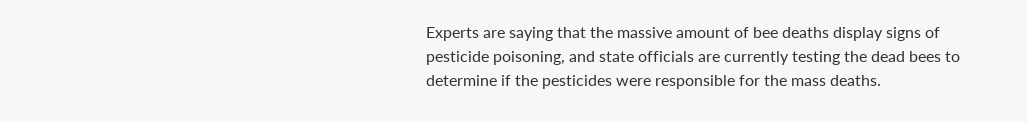Experts are saying that the massive amount of bee deaths display signs of pesticide poisoning, and state officials are currently testing the dead bees to determine if the pesticides were responsible for the mass deaths.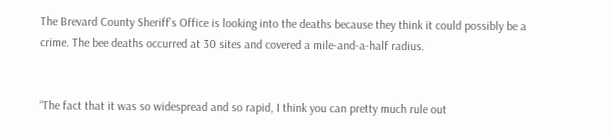The Brevard County Sheriff’s Office is looking into the deaths because they think it could possibly be a crime. The bee deaths occurred at 30 sites and covered a mile-and-a-half radius.


“The fact that it was so widespread and so rapid, I think you can pretty much rule out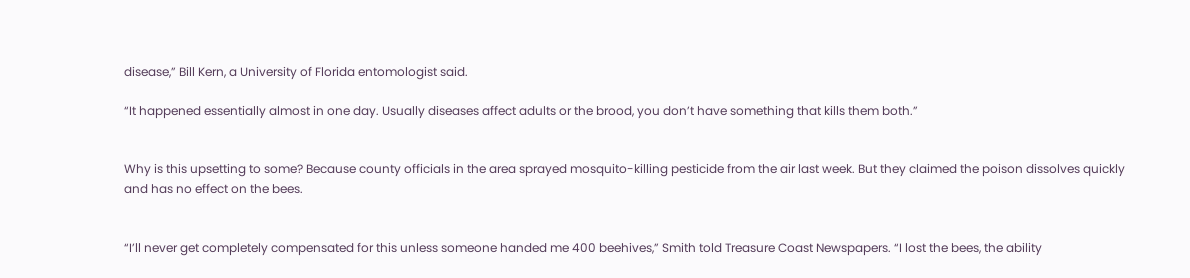disease,” Bill Kern, a University of Florida entomologist said.

“It happened essentially almost in one day. Usually diseases affect adults or the brood, you don’t have something that kills them both.”


Why is this upsetting to some? Because county officials in the area sprayed mosquito-killing pesticide from the air last week. But they claimed the poison dissolves quickly and has no effect on the bees.


“I’ll never get completely compensated for this unless someone handed me 400 beehives,” Smith told Treasure Coast Newspapers. “I lost the bees, the ability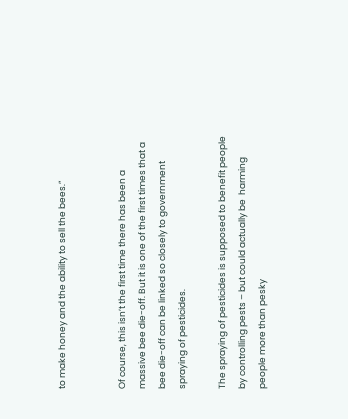to make honey and the ability to sell the bees.”


Of course, this isn’t the first time there has been a massive bee die-off. But it is one of the first times that a bee die-off can be linked so closely to government spraying of pesticides.

The spraying of pesticides is supposed to benefit people by controlling pests – but could actually be  harming people more than pesky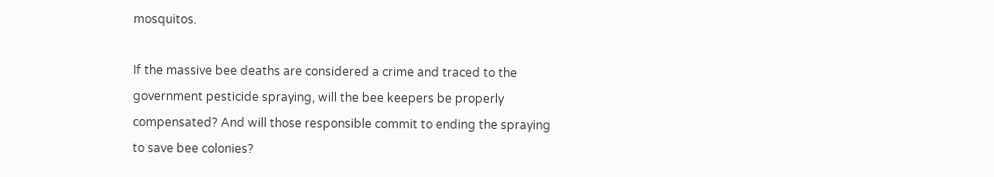mosquitos.

If the massive bee deaths are considered a crime and traced to the government pesticide spraying, will the bee keepers be properly compensated? And will those responsible commit to ending the spraying to save bee colonies?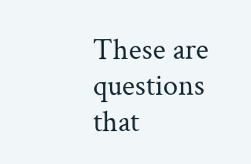These are questions that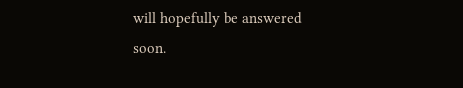will hopefully be answered soon.